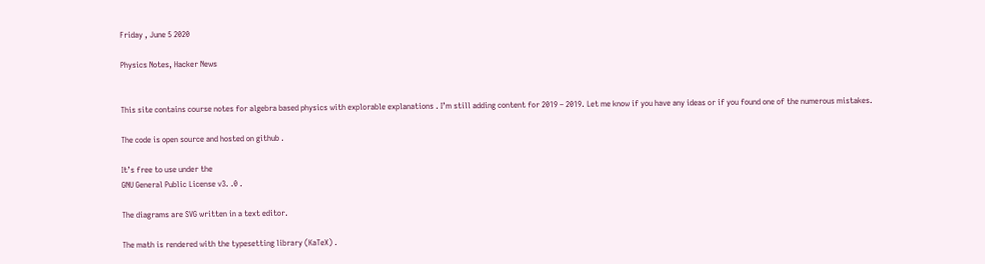Friday , June 5 2020

Physics Notes, Hacker News


This site contains course notes for algebra based physics with explorable explanations . I’m still adding content for 2019 – 2019. Let me know if you have any ideas or if you found one of the numerous mistakes.

The code is open source and hosted on github .

It’s free to use under the
GNU General Public License v3. .0 .

The diagrams are SVG written in a text editor.

The math is rendered with the typesetting library (KaTeX) .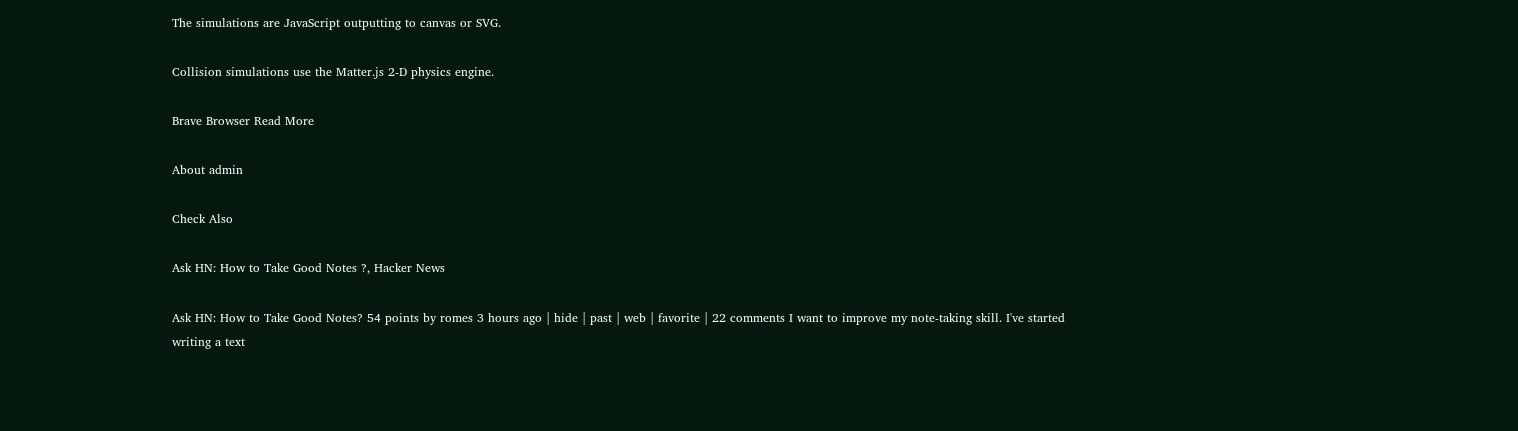The simulations are JavaScript outputting to canvas or SVG.

Collision simulations use the Matter.js 2-D physics engine.

Brave Browser Read More

About admin

Check Also

Ask HN: How to Take Good Notes ?, Hacker News

Ask HN: How to Take Good Notes? 54 points by romes 3 hours ago | hide | past | web | favorite | 22 comments I want to improve my note-taking skill. I've started writing a text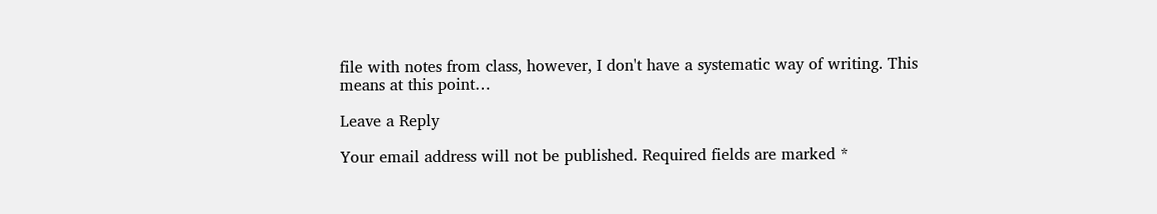file with notes from class, however, I don't have a systematic way of writing. This means at this point…

Leave a Reply

Your email address will not be published. Required fields are marked *